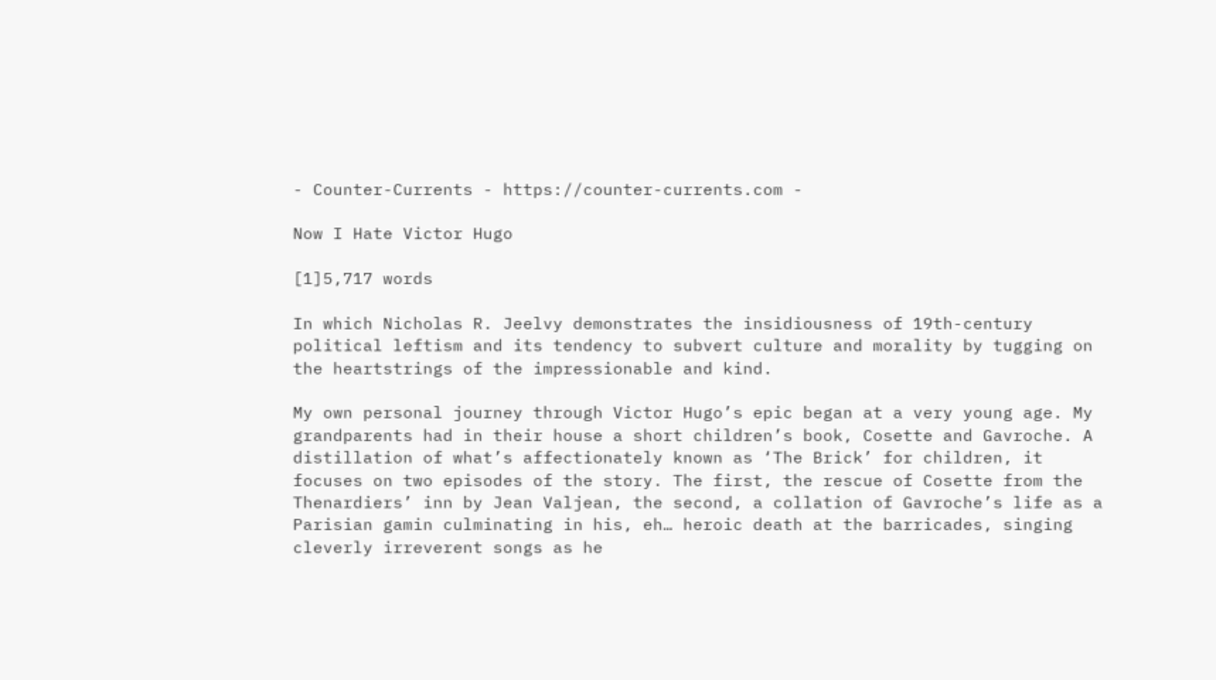- Counter-Currents - https://counter-currents.com -

Now I Hate Victor Hugo

[1]5,717 words

In which Nicholas R. Jeelvy demonstrates the insidiousness of 19th-century political leftism and its tendency to subvert culture and morality by tugging on the heartstrings of the impressionable and kind.

My own personal journey through Victor Hugo’s epic began at a very young age. My grandparents had in their house a short children’s book, Cosette and Gavroche. A distillation of what’s affectionately known as ‘The Brick’ for children, it focuses on two episodes of the story. The first, the rescue of Cosette from the Thenardiers’ inn by Jean Valjean, the second, a collation of Gavroche’s life as a Parisian gamin culminating in his, eh… heroic death at the barricades, singing cleverly irreverent songs as he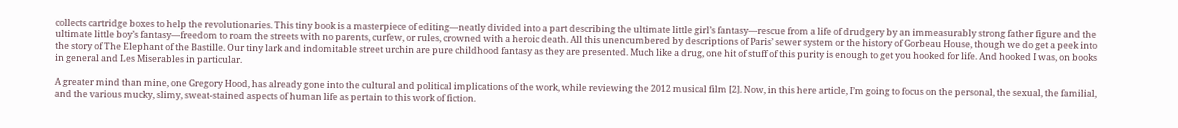collects cartridge boxes to help the revolutionaries. This tiny book is a masterpiece of editing—neatly divided into a part describing the ultimate little girl’s fantasy—rescue from a life of drudgery by an immeasurably strong father figure and the ultimate little boy’s fantasy—freedom to roam the streets with no parents, curfew, or rules, crowned with a heroic death. All this unencumbered by descriptions of Paris’ sewer system or the history of Gorbeau House, though we do get a peek into the story of The Elephant of the Bastille. Our tiny lark and indomitable street urchin are pure childhood fantasy as they are presented. Much like a drug, one hit of stuff of this purity is enough to get you hooked for life. And hooked I was, on books in general and Les Miserables in particular.

A greater mind than mine, one Gregory Hood, has already gone into the cultural and political implications of the work, while reviewing the 2012 musical film [2]. Now, in this here article, I’m going to focus on the personal, the sexual, the familial, and the various mucky, slimy, sweat-stained aspects of human life as pertain to this work of fiction.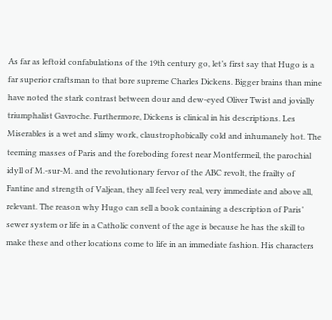As far as leftoid confabulations of the 19th century go, let’s first say that Hugo is a far superior craftsman to that bore supreme Charles Dickens. Bigger brains than mine have noted the stark contrast between dour and dew-eyed Oliver Twist and jovially triumphalist Gavroche. Furthermore, Dickens is clinical in his descriptions. Les Miserables is a wet and slimy work, claustrophobically cold and inhumanely hot. The teeming masses of Paris and the foreboding forest near Montfermeil, the parochial idyll of M.-sur-M. and the revolutionary fervor of the ABC revolt, the frailty of Fantine and strength of Valjean, they all feel very real, very immediate and above all, relevant. The reason why Hugo can sell a book containing a description of Paris’ sewer system or life in a Catholic convent of the age is because he has the skill to make these and other locations come to life in an immediate fashion. His characters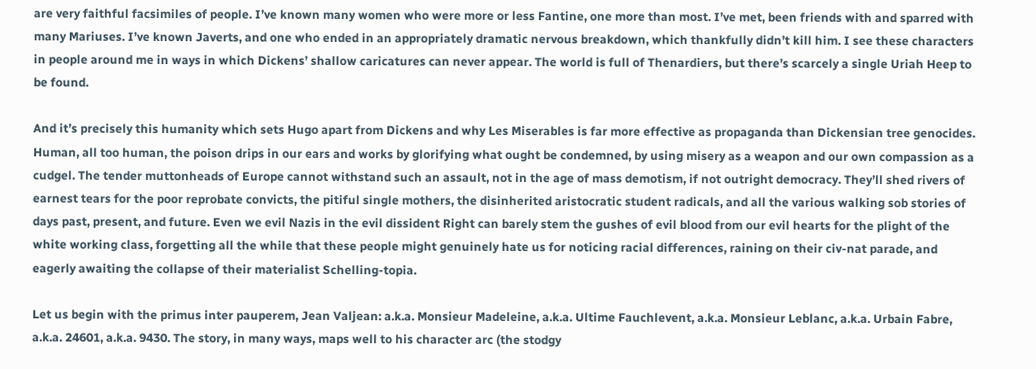are very faithful facsimiles of people. I’ve known many women who were more or less Fantine, one more than most. I’ve met, been friends with and sparred with many Mariuses. I’ve known Javerts, and one who ended in an appropriately dramatic nervous breakdown, which thankfully didn’t kill him. I see these characters in people around me in ways in which Dickens’ shallow caricatures can never appear. The world is full of Thenardiers, but there’s scarcely a single Uriah Heep to be found.

And it’s precisely this humanity which sets Hugo apart from Dickens and why Les Miserables is far more effective as propaganda than Dickensian tree genocides. Human, all too human, the poison drips in our ears and works by glorifying what ought be condemned, by using misery as a weapon and our own compassion as a cudgel. The tender muttonheads of Europe cannot withstand such an assault, not in the age of mass demotism, if not outright democracy. They’ll shed rivers of earnest tears for the poor reprobate convicts, the pitiful single mothers, the disinherited aristocratic student radicals, and all the various walking sob stories of days past, present, and future. Even we evil Nazis in the evil dissident Right can barely stem the gushes of evil blood from our evil hearts for the plight of the white working class, forgetting all the while that these people might genuinely hate us for noticing racial differences, raining on their civ-nat parade, and eagerly awaiting the collapse of their materialist Schelling-topia.

Let us begin with the primus inter pauperem, Jean Valjean: a.k.a. Monsieur Madeleine, a.k.a. Ultime Fauchlevent, a.k.a. Monsieur Leblanc, a.k.a. Urbain Fabre, a.k.a. 24601, a.k.a. 9430. The story, in many ways, maps well to his character arc (the stodgy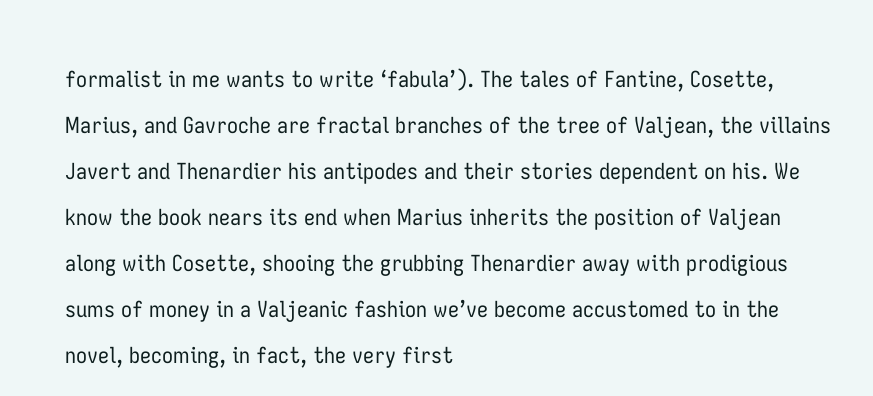formalist in me wants to write ‘fabula’). The tales of Fantine, Cosette, Marius, and Gavroche are fractal branches of the tree of Valjean, the villains Javert and Thenardier his antipodes and their stories dependent on his. We know the book nears its end when Marius inherits the position of Valjean along with Cosette, shooing the grubbing Thenardier away with prodigious sums of money in a Valjeanic fashion we’ve become accustomed to in the novel, becoming, in fact, the very first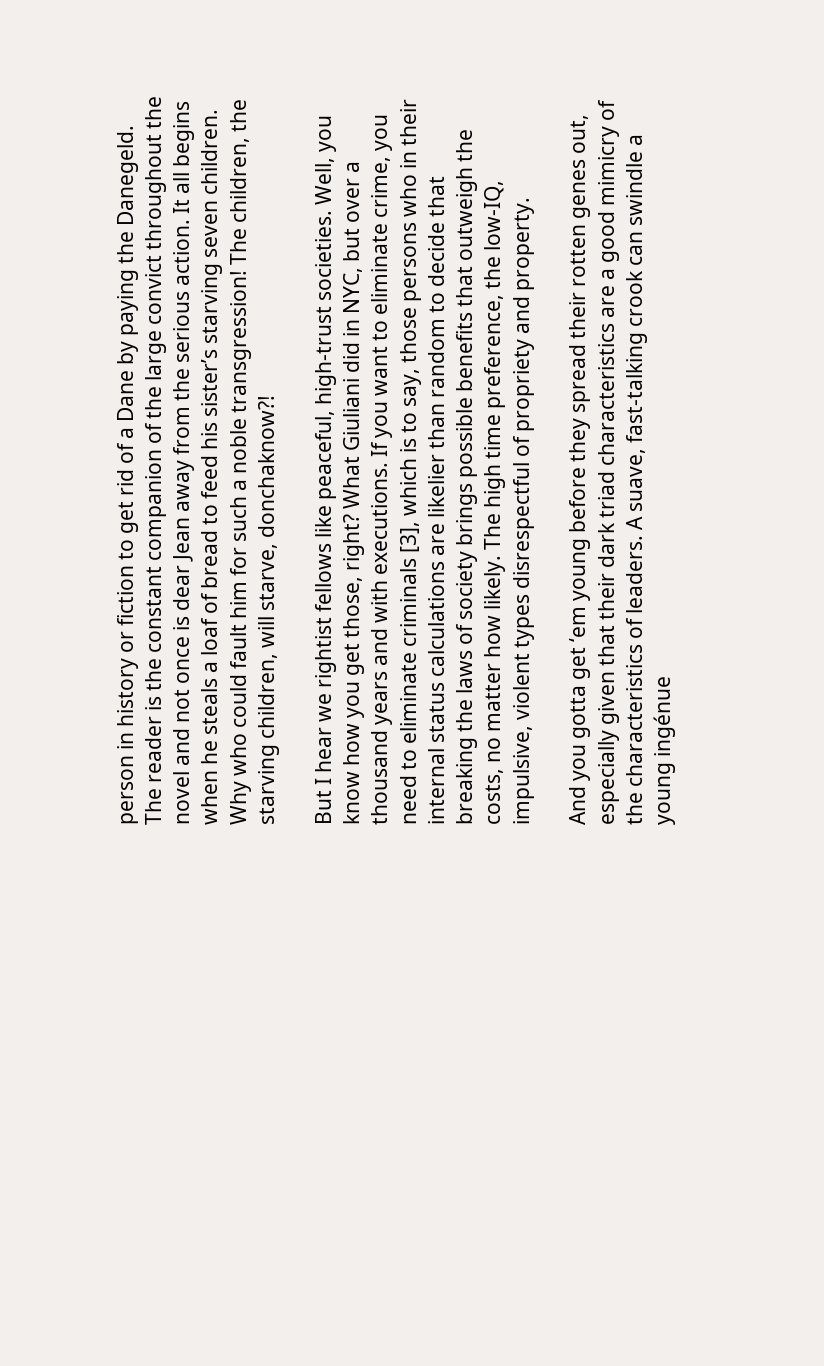person in history or fiction to get rid of a Dane by paying the Danegeld. The reader is the constant companion of the large convict throughout the novel and not once is dear Jean away from the serious action. It all begins when he steals a loaf of bread to feed his sister’s starving seven children. Why who could fault him for such a noble transgression! The children, the starving children, will starve, donchaknow?!

But I hear we rightist fellows like peaceful, high-trust societies. Well, you know how you get those, right? What Giuliani did in NYC, but over a thousand years and with executions. If you want to eliminate crime, you need to eliminate criminals [3], which is to say, those persons who in their internal status calculations are likelier than random to decide that breaking the laws of society brings possible benefits that outweigh the costs, no matter how likely. The high time preference, the low-IQ, impulsive, violent types disrespectful of propriety and property.

And you gotta get ‘em young before they spread their rotten genes out, especially given that their dark triad characteristics are a good mimicry of the characteristics of leaders. A suave, fast-talking crook can swindle a young ingénue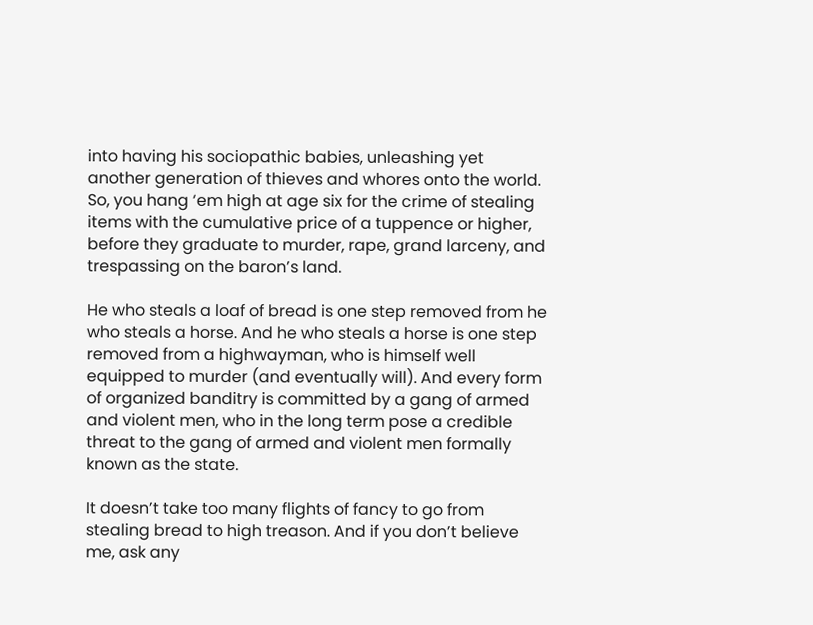into having his sociopathic babies, unleashing yet another generation of thieves and whores onto the world. So, you hang ‘em high at age six for the crime of stealing items with the cumulative price of a tuppence or higher, before they graduate to murder, rape, grand larceny, and trespassing on the baron’s land.

He who steals a loaf of bread is one step removed from he who steals a horse. And he who steals a horse is one step removed from a highwayman, who is himself well equipped to murder (and eventually will). And every form of organized banditry is committed by a gang of armed and violent men, who in the long term pose a credible threat to the gang of armed and violent men formally known as the state.

It doesn’t take too many flights of fancy to go from stealing bread to high treason. And if you don’t believe me, ask any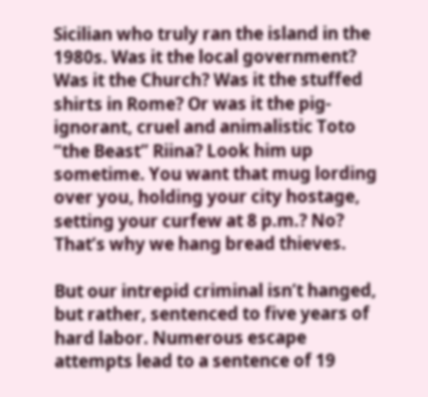Sicilian who truly ran the island in the 1980s. Was it the local government? Was it the Church? Was it the stuffed shirts in Rome? Or was it the pig-ignorant, cruel and animalistic Toto “the Beast” Riina? Look him up sometime. You want that mug lording over you, holding your city hostage, setting your curfew at 8 p.m.? No? That’s why we hang bread thieves.

But our intrepid criminal isn’t hanged, but rather, sentenced to five years of hard labor. Numerous escape attempts lead to a sentence of 19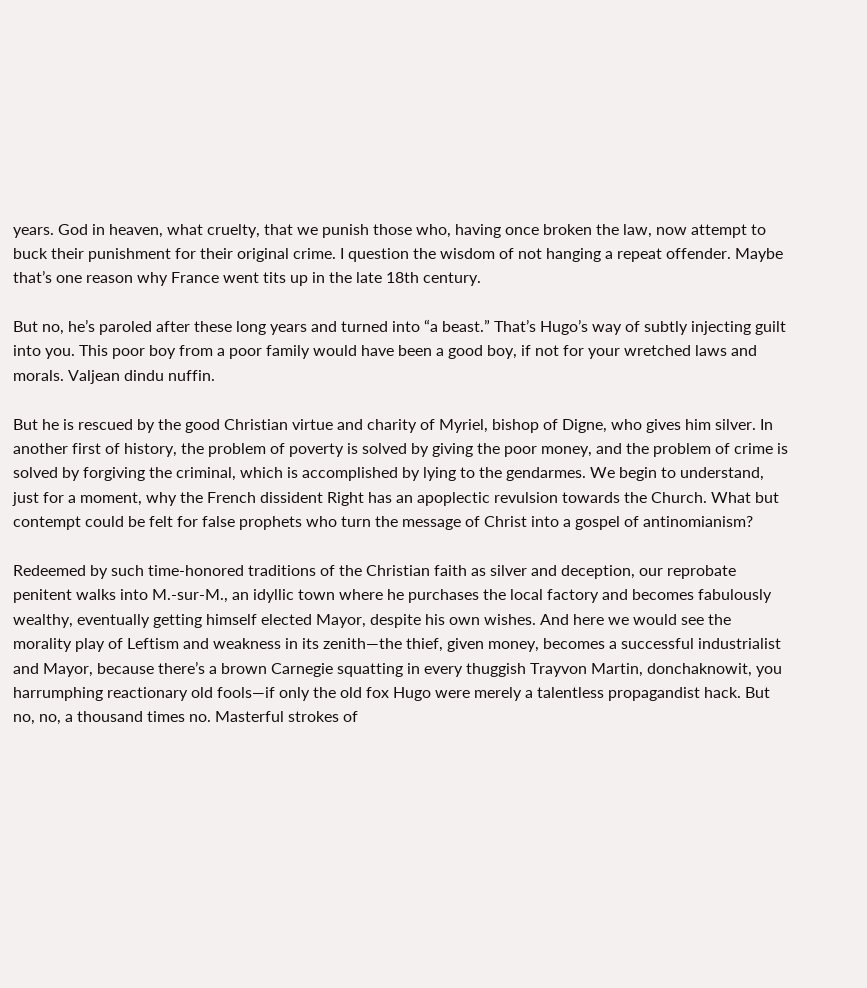years. God in heaven, what cruelty, that we punish those who, having once broken the law, now attempt to buck their punishment for their original crime. I question the wisdom of not hanging a repeat offender. Maybe that’s one reason why France went tits up in the late 18th century.

But no, he’s paroled after these long years and turned into “a beast.” That’s Hugo’s way of subtly injecting guilt into you. This poor boy from a poor family would have been a good boy, if not for your wretched laws and morals. Valjean dindu nuffin.

But he is rescued by the good Christian virtue and charity of Myriel, bishop of Digne, who gives him silver. In another first of history, the problem of poverty is solved by giving the poor money, and the problem of crime is solved by forgiving the criminal, which is accomplished by lying to the gendarmes. We begin to understand, just for a moment, why the French dissident Right has an apoplectic revulsion towards the Church. What but contempt could be felt for false prophets who turn the message of Christ into a gospel of antinomianism?

Redeemed by such time-honored traditions of the Christian faith as silver and deception, our reprobate penitent walks into M.-sur-M., an idyllic town where he purchases the local factory and becomes fabulously wealthy, eventually getting himself elected Mayor, despite his own wishes. And here we would see the morality play of Leftism and weakness in its zenith—the thief, given money, becomes a successful industrialist and Mayor, because there’s a brown Carnegie squatting in every thuggish Trayvon Martin, donchaknowit, you harrumphing reactionary old fools—if only the old fox Hugo were merely a talentless propagandist hack. But no, no, a thousand times no. Masterful strokes of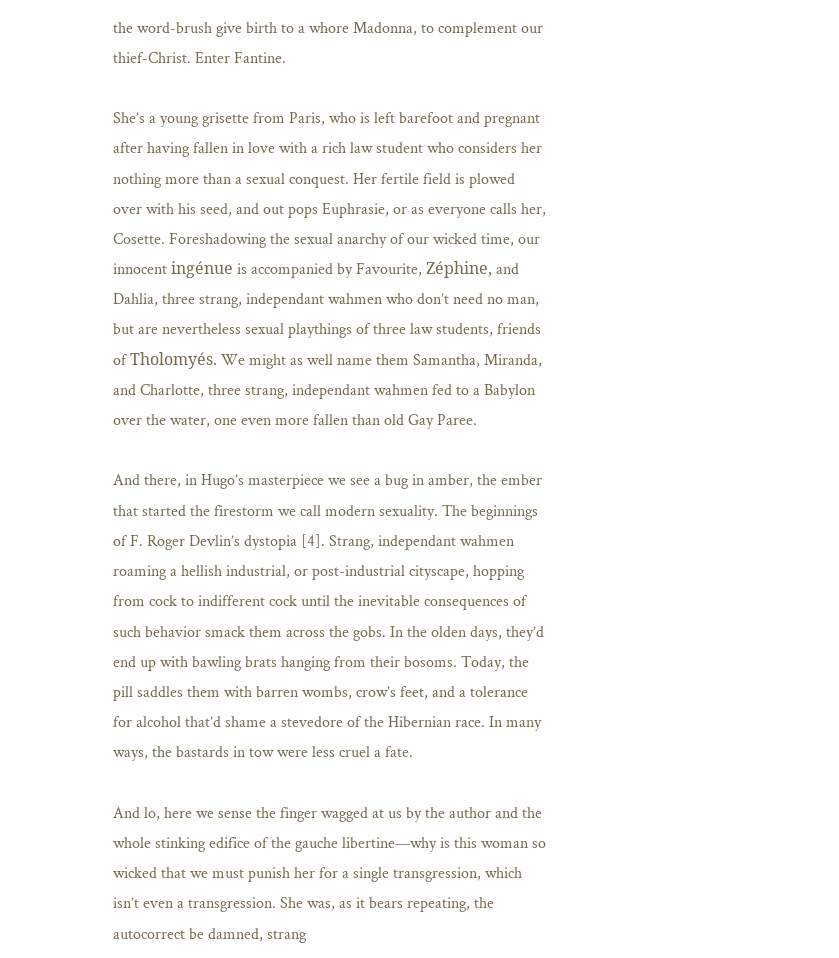the word-brush give birth to a whore Madonna, to complement our thief-Christ. Enter Fantine.

She’s a young grisette from Paris, who is left barefoot and pregnant after having fallen in love with a rich law student who considers her nothing more than a sexual conquest. Her fertile field is plowed over with his seed, and out pops Euphrasie, or as everyone calls her, Cosette. Foreshadowing the sexual anarchy of our wicked time, our innocent ingénue is accompanied by Favourite, Zéphine, and Dahlia, three strang, independant wahmen who don’t need no man, but are nevertheless sexual playthings of three law students, friends of Tholomyés. We might as well name them Samantha, Miranda, and Charlotte, three strang, independant wahmen fed to a Babylon over the water, one even more fallen than old Gay Paree.

And there, in Hugo’s masterpiece we see a bug in amber, the ember that started the firestorm we call modern sexuality. The beginnings of F. Roger Devlin’s dystopia [4]. Strang, independant wahmen roaming a hellish industrial, or post-industrial cityscape, hopping from cock to indifferent cock until the inevitable consequences of such behavior smack them across the gobs. In the olden days, they’d end up with bawling brats hanging from their bosoms. Today, the pill saddles them with barren wombs, crow’s feet, and a tolerance for alcohol that’d shame a stevedore of the Hibernian race. In many ways, the bastards in tow were less cruel a fate.

And lo, here we sense the finger wagged at us by the author and the whole stinking edifice of the gauche libertine—why is this woman so wicked that we must punish her for a single transgression, which isn’t even a transgression. She was, as it bears repeating, the autocorrect be damned, strang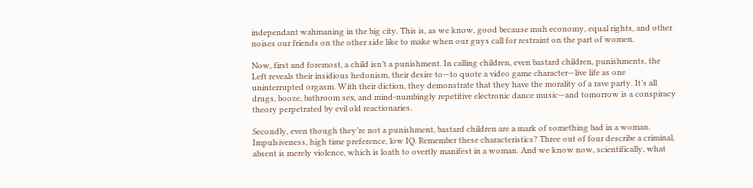independant wahmaning in the big city. This is, as we know, good because muh economy, equal rights, and other noises our friends on the other side like to make when our guys call for restraint on the part of women.

Now, first and foremost, a child isn’t a punishment. In calling children, even bastard children, punishments, the Left reveals their insidious hedonism, their desire to—to quote a video game character—live life as one uninterrupted orgasm. With their diction, they demonstrate that they have the morality of a rave party. It’s all drugs, booze, bathroom sex, and mind-numbingly repetitive electronic dance music—and tomorrow is a conspiracy theory perpetrated by evil old reactionaries.

Secondly, even though they’re not a punishment, bastard children are a mark of something bad in a woman. Impulsiveness, high time preference, low IQ. Remember these characteristics? Three out of four describe a criminal, absent is merely violence, which is loath to overtly manifest in a woman. And we know now, scientifically, what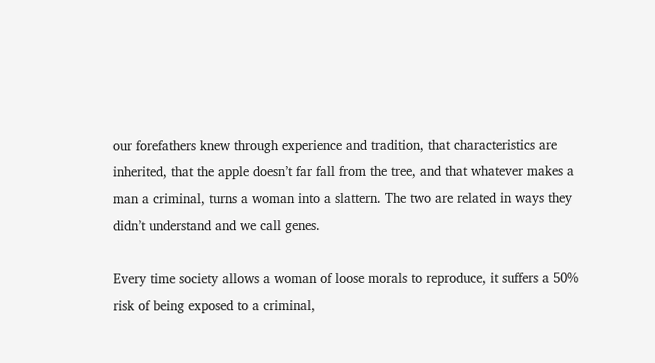our forefathers knew through experience and tradition, that characteristics are inherited, that the apple doesn’t far fall from the tree, and that whatever makes a man a criminal, turns a woman into a slattern. The two are related in ways they didn’t understand and we call genes.

Every time society allows a woman of loose morals to reproduce, it suffers a 50% risk of being exposed to a criminal,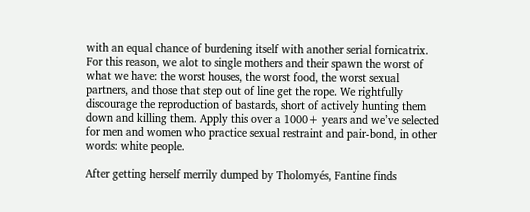with an equal chance of burdening itself with another serial fornicatrix. For this reason, we alot to single mothers and their spawn the worst of what we have: the worst houses, the worst food, the worst sexual partners, and those that step out of line get the rope. We rightfully discourage the reproduction of bastards, short of actively hunting them down and killing them. Apply this over a 1000+ years and we’ve selected for men and women who practice sexual restraint and pair-bond, in other words: white people.

After getting herself merrily dumped by Tholomyés, Fantine finds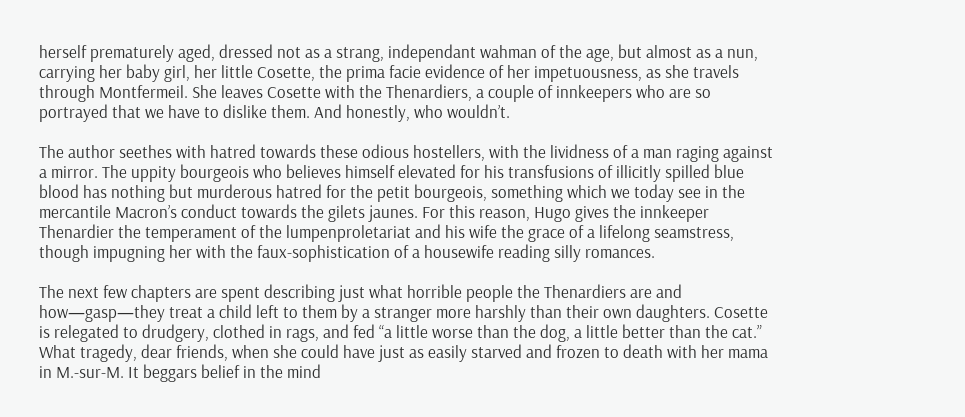herself prematurely aged, dressed not as a strang, independant wahman of the age, but almost as a nun, carrying her baby girl, her little Cosette, the prima facie evidence of her impetuousness, as she travels through Montfermeil. She leaves Cosette with the Thenardiers, a couple of innkeepers who are so portrayed that we have to dislike them. And honestly, who wouldn’t.

The author seethes with hatred towards these odious hostellers, with the lividness of a man raging against a mirror. The uppity bourgeois who believes himself elevated for his transfusions of illicitly spilled blue blood has nothing but murderous hatred for the petit bourgeois, something which we today see in the mercantile Macron’s conduct towards the gilets jaunes. For this reason, Hugo gives the innkeeper Thenardier the temperament of the lumpenproletariat and his wife the grace of a lifelong seamstress, though impugning her with the faux-sophistication of a housewife reading silly romances.

The next few chapters are spent describing just what horrible people the Thenardiers are and how—gasp—they treat a child left to them by a stranger more harshly than their own daughters. Cosette is relegated to drudgery, clothed in rags, and fed “a little worse than the dog, a little better than the cat.” What tragedy, dear friends, when she could have just as easily starved and frozen to death with her mama in M.-sur-M. It beggars belief in the mind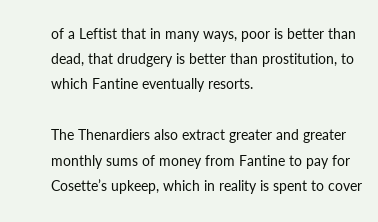of a Leftist that in many ways, poor is better than dead, that drudgery is better than prostitution, to which Fantine eventually resorts.

The Thenardiers also extract greater and greater monthly sums of money from Fantine to pay for Cosette’s upkeep, which in reality is spent to cover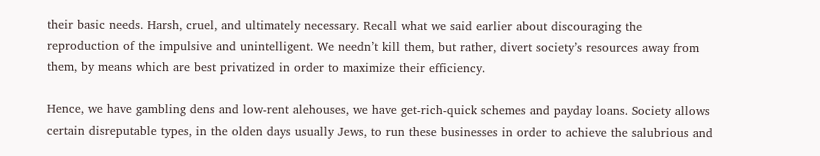their basic needs. Harsh, cruel, and ultimately necessary. Recall what we said earlier about discouraging the reproduction of the impulsive and unintelligent. We needn’t kill them, but rather, divert society’s resources away from them, by means which are best privatized in order to maximize their efficiency.

Hence, we have gambling dens and low-rent alehouses, we have get-rich-quick schemes and payday loans. Society allows certain disreputable types, in the olden days usually Jews, to run these businesses in order to achieve the salubrious and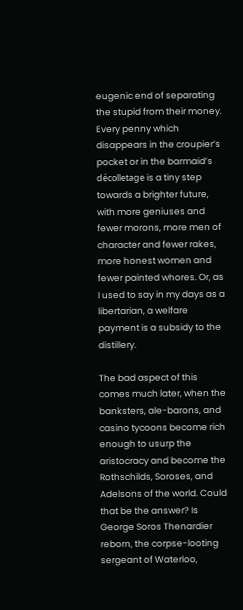eugenic end of separating the stupid from their money. Every penny which disappears in the croupier’s pocket or in the barmaid’s décolletage is a tiny step towards a brighter future, with more geniuses and fewer morons, more men of character and fewer rakes, more honest women and fewer painted whores. Or, as I used to say in my days as a libertarian, a welfare payment is a subsidy to the distillery.

The bad aspect of this comes much later, when the banksters, ale-barons, and casino tycoons become rich enough to usurp the aristocracy and become the Rothschilds, Soroses, and Adelsons of the world. Could that be the answer? Is George Soros Thenardier reborn, the corpse-looting sergeant of Waterloo,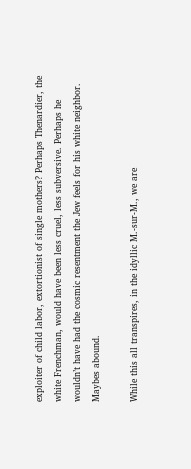exploiter of child labor, extortionist of single mothers? Perhaps Thenardier, the white Frenchman, would have been less cruel, less subversive. Perhaps he wouldn’t have had the cosmic resentment the Jew feels for his white neighbor. Maybes abound.

While this all transpires, in the idyllic M.-sur-M., we are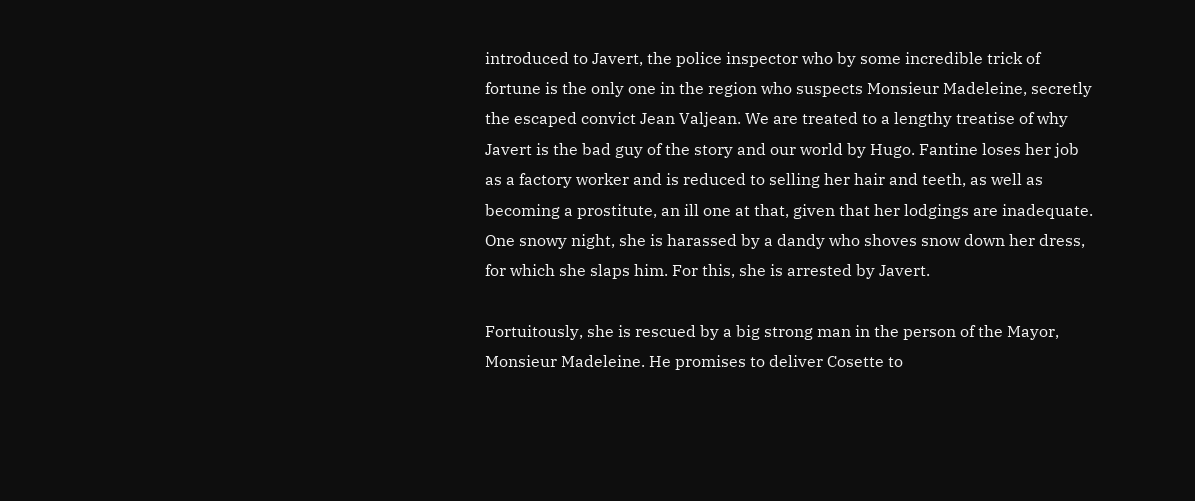introduced to Javert, the police inspector who by some incredible trick of fortune is the only one in the region who suspects Monsieur Madeleine, secretly the escaped convict Jean Valjean. We are treated to a lengthy treatise of why Javert is the bad guy of the story and our world by Hugo. Fantine loses her job as a factory worker and is reduced to selling her hair and teeth, as well as becoming a prostitute, an ill one at that, given that her lodgings are inadequate. One snowy night, she is harassed by a dandy who shoves snow down her dress, for which she slaps him. For this, she is arrested by Javert.

Fortuitously, she is rescued by a big strong man in the person of the Mayor, Monsieur Madeleine. He promises to deliver Cosette to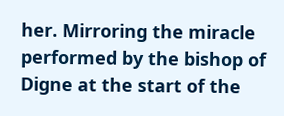her. Mirroring the miracle performed by the bishop of Digne at the start of the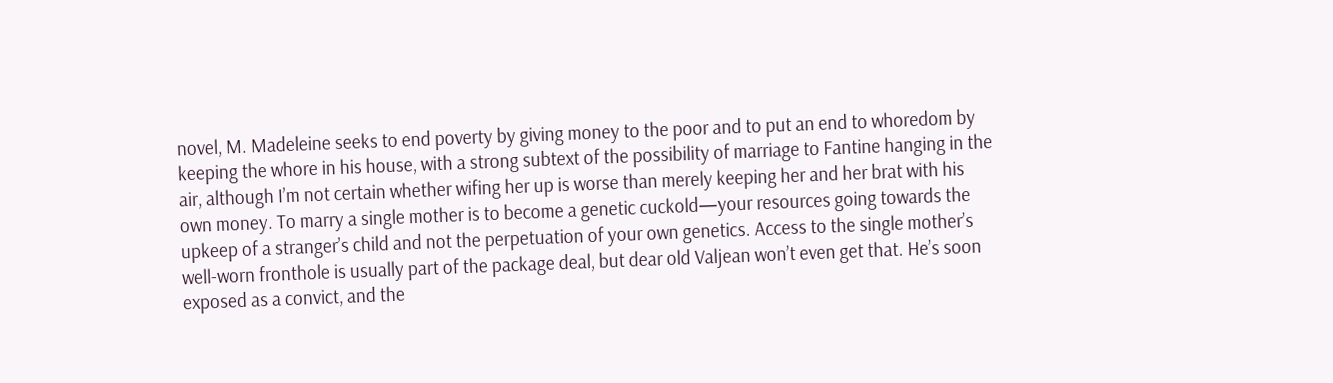novel, M. Madeleine seeks to end poverty by giving money to the poor and to put an end to whoredom by keeping the whore in his house, with a strong subtext of the possibility of marriage to Fantine hanging in the air, although I’m not certain whether wifing her up is worse than merely keeping her and her brat with his own money. To marry a single mother is to become a genetic cuckold—your resources going towards the upkeep of a stranger’s child and not the perpetuation of your own genetics. Access to the single mother’s well-worn fronthole is usually part of the package deal, but dear old Valjean won’t even get that. He’s soon exposed as a convict, and the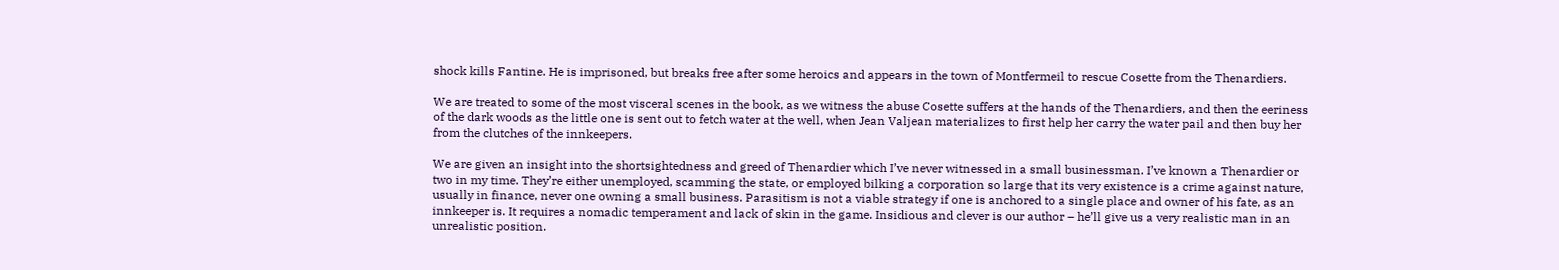shock kills Fantine. He is imprisoned, but breaks free after some heroics and appears in the town of Montfermeil to rescue Cosette from the Thenardiers.

We are treated to some of the most visceral scenes in the book, as we witness the abuse Cosette suffers at the hands of the Thenardiers, and then the eeriness of the dark woods as the little one is sent out to fetch water at the well, when Jean Valjean materializes to first help her carry the water pail and then buy her from the clutches of the innkeepers.

We are given an insight into the shortsightedness and greed of Thenardier which I’ve never witnessed in a small businessman. I’ve known a Thenardier or two in my time. They’re either unemployed, scamming the state, or employed bilking a corporation so large that its very existence is a crime against nature, usually in finance, never one owning a small business. Parasitism is not a viable strategy if one is anchored to a single place and owner of his fate, as an innkeeper is. It requires a nomadic temperament and lack of skin in the game. Insidious and clever is our author – he’ll give us a very realistic man in an unrealistic position.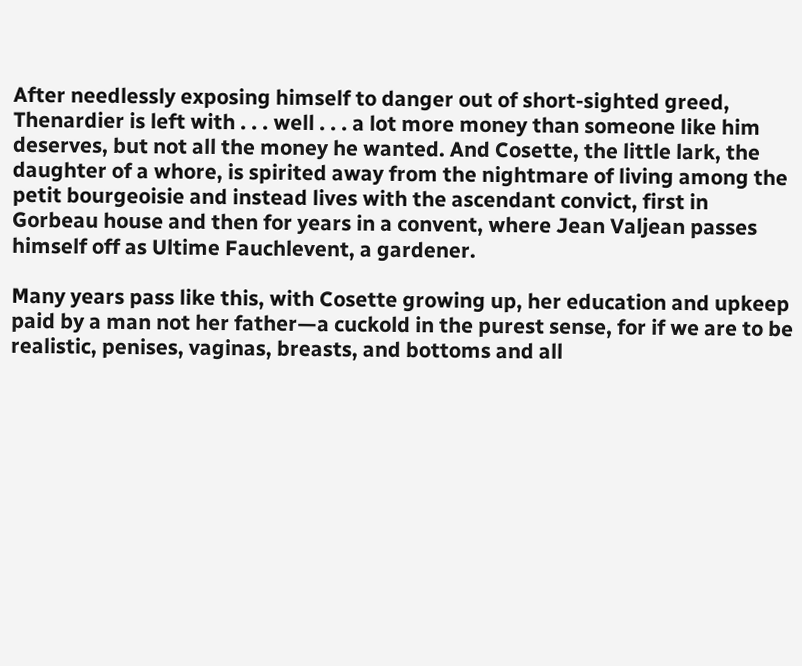After needlessly exposing himself to danger out of short-sighted greed, Thenardier is left with . . . well . . . a lot more money than someone like him deserves, but not all the money he wanted. And Cosette, the little lark, the daughter of a whore, is spirited away from the nightmare of living among the petit bourgeoisie and instead lives with the ascendant convict, first in Gorbeau house and then for years in a convent, where Jean Valjean passes himself off as Ultime Fauchlevent, a gardener.

Many years pass like this, with Cosette growing up, her education and upkeep paid by a man not her father—a cuckold in the purest sense, for if we are to be realistic, penises, vaginas, breasts, and bottoms and all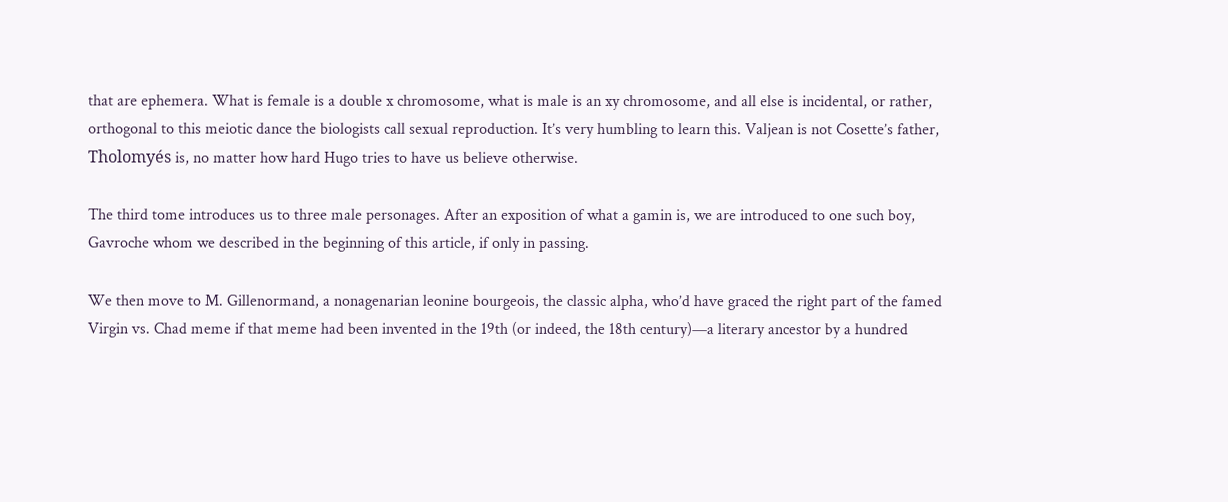that are ephemera. What is female is a double x chromosome, what is male is an xy chromosome, and all else is incidental, or rather, orthogonal to this meiotic dance the biologists call sexual reproduction. It’s very humbling to learn this. Valjean is not Cosette’s father, Tholomyés is, no matter how hard Hugo tries to have us believe otherwise.

The third tome introduces us to three male personages. After an exposition of what a gamin is, we are introduced to one such boy, Gavroche whom we described in the beginning of this article, if only in passing.

We then move to M. Gillenormand, a nonagenarian leonine bourgeois, the classic alpha, who’d have graced the right part of the famed Virgin vs. Chad meme if that meme had been invented in the 19th (or indeed, the 18th century)—a literary ancestor by a hundred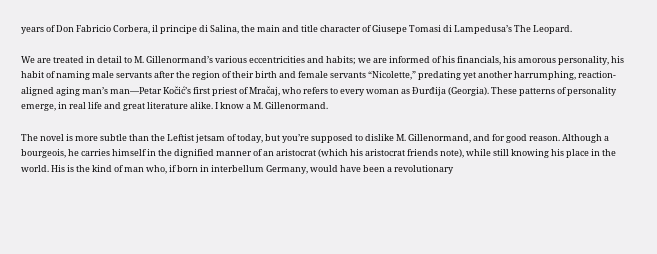years of Don Fabricio Corbera, il principe di Salina, the main and title character of Giusepe Tomasi di Lampedusa’s The Leopard.

We are treated in detail to M. Gillenormand’s various eccentricities and habits; we are informed of his financials, his amorous personality, his habit of naming male servants after the region of their birth and female servants “Nicolette,” predating yet another harrumphing, reaction-aligned aging man’s man—Petar Kočić’s first priest of Mračaj, who refers to every woman as Đurđija (Georgia). These patterns of personality emerge, in real life and great literature alike. I know a M. Gillenormand.

The novel is more subtle than the Leftist jetsam of today, but you’re supposed to dislike M. Gillenormand, and for good reason. Although a bourgeois, he carries himself in the dignified manner of an aristocrat (which his aristocrat friends note), while still knowing his place in the world. His is the kind of man who, if born in interbellum Germany, would have been a revolutionary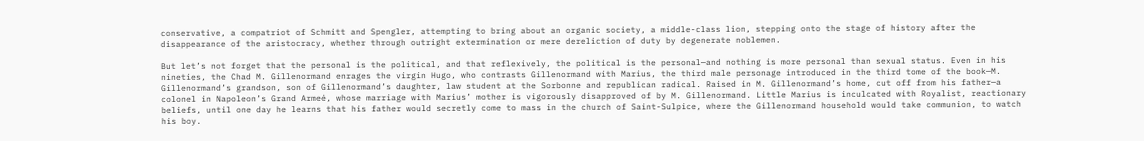conservative, a compatriot of Schmitt and Spengler, attempting to bring about an organic society, a middle-class lion, stepping onto the stage of history after the disappearance of the aristocracy, whether through outright extermination or mere dereliction of duty by degenerate noblemen.

But let’s not forget that the personal is the political, and that reflexively, the political is the personal—and nothing is more personal than sexual status. Even in his nineties, the Chad M. Gillenormand enrages the virgin Hugo, who contrasts Gillenormand with Marius, the third male personage introduced in the third tome of the book—M. Gillenormand’s grandson, son of Gillenormand’s daughter, law student at the Sorbonne and republican radical. Raised in M. Gillenormand’s home, cut off from his father—a colonel in Napoleon’s Grand Armeé, whose marriage with Marius’ mother is vigorously disapproved of by M. Gillenormand. Little Marius is inculcated with Royalist, reactionary beliefs, until one day he learns that his father would secretly come to mass in the church of Saint-Sulpice, where the Gillenormand household would take communion, to watch his boy.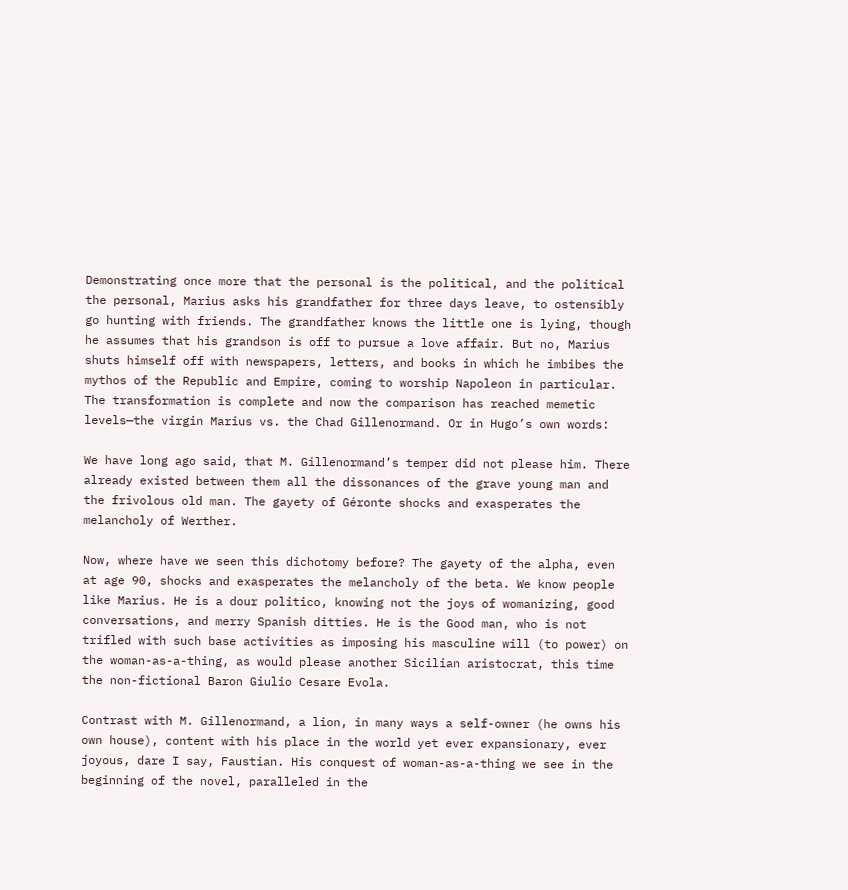Demonstrating once more that the personal is the political, and the political the personal, Marius asks his grandfather for three days leave, to ostensibly go hunting with friends. The grandfather knows the little one is lying, though he assumes that his grandson is off to pursue a love affair. But no, Marius shuts himself off with newspapers, letters, and books in which he imbibes the mythos of the Republic and Empire, coming to worship Napoleon in particular. The transformation is complete and now the comparison has reached memetic levels—the virgin Marius vs. the Chad Gillenormand. Or in Hugo’s own words:

We have long ago said, that M. Gillenormand’s temper did not please him. There already existed between them all the dissonances of the grave young man and the frivolous old man. The gayety of Géronte shocks and exasperates the melancholy of Werther.

Now, where have we seen this dichotomy before? The gayety of the alpha, even at age 90, shocks and exasperates the melancholy of the beta. We know people like Marius. He is a dour politico, knowing not the joys of womanizing, good conversations, and merry Spanish ditties. He is the Good man, who is not trifled with such base activities as imposing his masculine will (to power) on the woman-as-a-thing, as would please another Sicilian aristocrat, this time the non-fictional Baron Giulio Cesare Evola.

Contrast with M. Gillenormand, a lion, in many ways a self-owner (he owns his own house), content with his place in the world yet ever expansionary, ever joyous, dare I say, Faustian. His conquest of woman-as-a-thing we see in the beginning of the novel, paralleled in the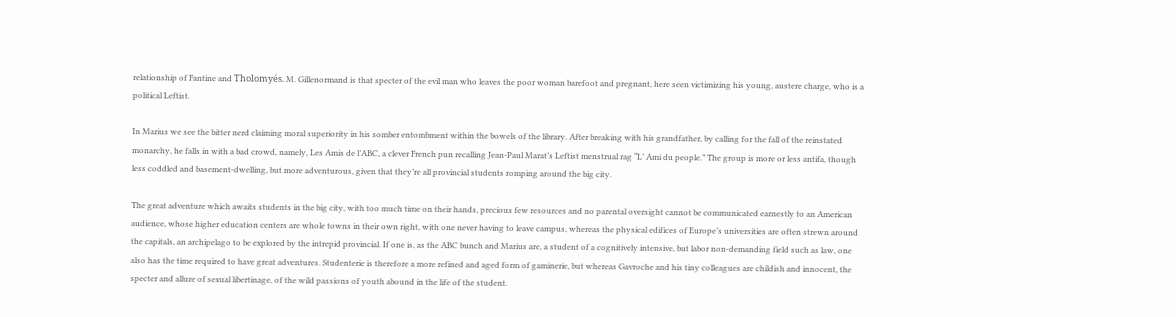relationship of Fantine and Tholomyés. M. Gillenormand is that specter of the evil man who leaves the poor woman barefoot and pregnant, here seen victimizing his young, austere charge, who is a political Leftist.

In Marius we see the bitter nerd claiming moral superiority in his somber entombment within the bowels of the library. After breaking with his grandfather, by calling for the fall of the reinstated monarchy, he falls in with a bad crowd, namely, Les Amis de l’ABC, a clever French pun recalling Jean-Paul Marat’s Leftist menstrual rag “L’ Ami du people.” The group is more or less antifa, though less coddled and basement-dwelling, but more adventurous, given that they’re all provincial students romping around the big city.

The great adventure which awaits students in the big city, with too much time on their hands, precious few resources and no parental oversight cannot be communicated earnestly to an American audience, whose higher education centers are whole towns in their own right, with one never having to leave campus, whereas the physical edifices of Europe’s universities are often strewn around the capitals, an archipelago to be explored by the intrepid provincial. If one is, as the ABC bunch and Marius are, a student of a cognitively intensive, but labor non-demanding field such as law, one also has the time required to have great adventures. Studenterie is therefore a more refined and aged form of gaminerie, but whereas Gavroche and his tiny colleagues are childish and innocent, the specter and allure of sexual libertinage, of the wild passions of youth abound in the life of the student.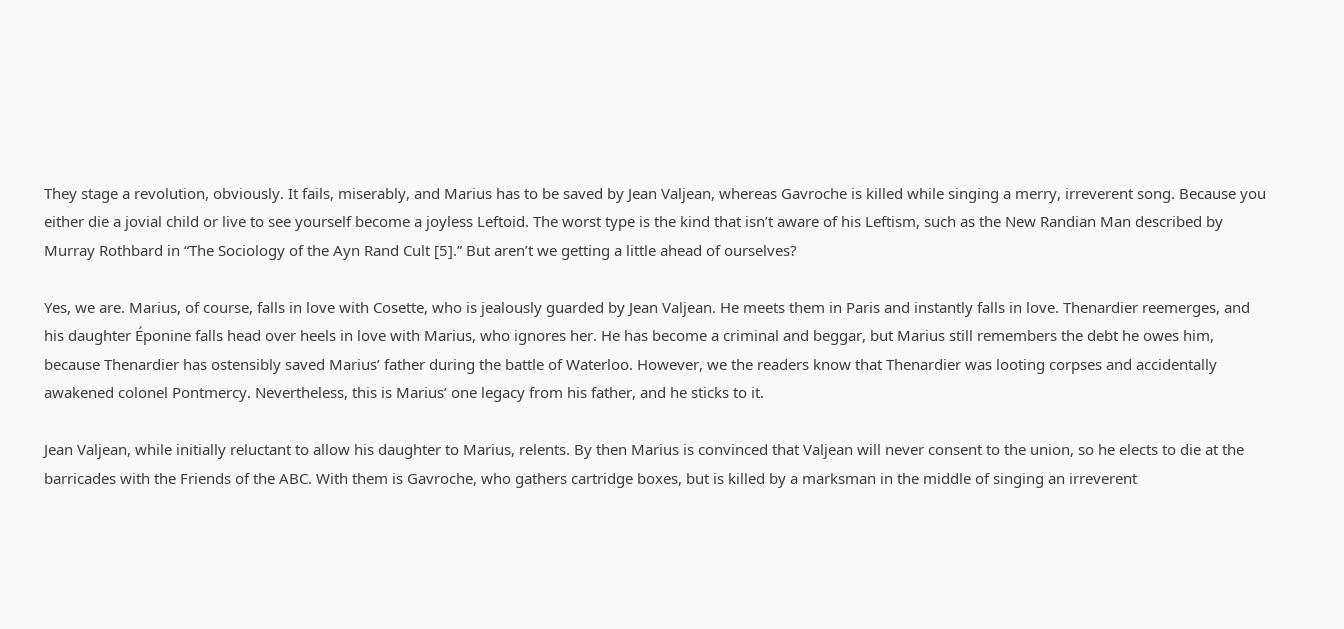They stage a revolution, obviously. It fails, miserably, and Marius has to be saved by Jean Valjean, whereas Gavroche is killed while singing a merry, irreverent song. Because you either die a jovial child or live to see yourself become a joyless Leftoid. The worst type is the kind that isn’t aware of his Leftism, such as the New Randian Man described by Murray Rothbard in “The Sociology of the Ayn Rand Cult [5].” But aren’t we getting a little ahead of ourselves?

Yes, we are. Marius, of course, falls in love with Cosette, who is jealously guarded by Jean Valjean. He meets them in Paris and instantly falls in love. Thenardier reemerges, and his daughter Éponine falls head over heels in love with Marius, who ignores her. He has become a criminal and beggar, but Marius still remembers the debt he owes him, because Thenardier has ostensibly saved Marius’ father during the battle of Waterloo. However, we the readers know that Thenardier was looting corpses and accidentally awakened colonel Pontmercy. Nevertheless, this is Marius’ one legacy from his father, and he sticks to it.

Jean Valjean, while initially reluctant to allow his daughter to Marius, relents. By then Marius is convinced that Valjean will never consent to the union, so he elects to die at the barricades with the Friends of the ABC. With them is Gavroche, who gathers cartridge boxes, but is killed by a marksman in the middle of singing an irreverent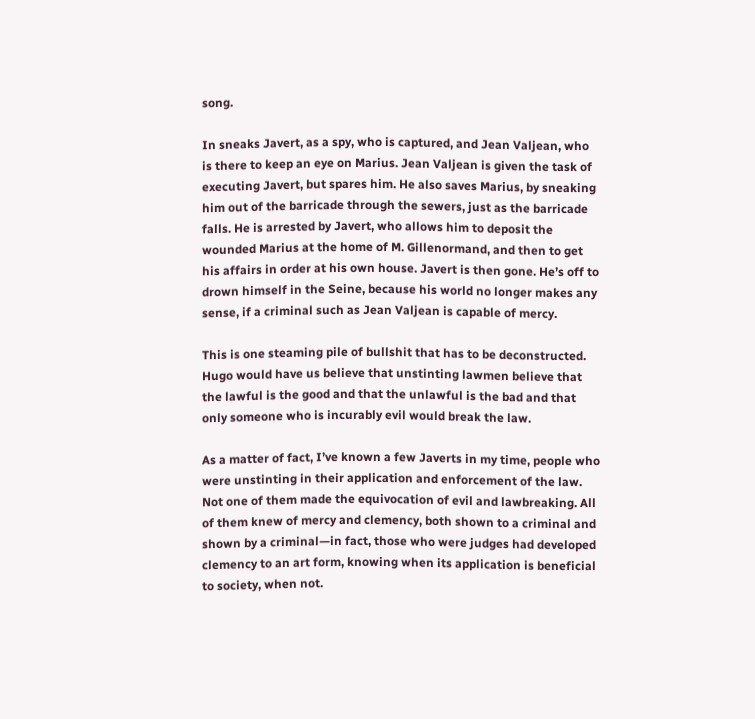song.

In sneaks Javert, as a spy, who is captured, and Jean Valjean, who is there to keep an eye on Marius. Jean Valjean is given the task of executing Javert, but spares him. He also saves Marius, by sneaking him out of the barricade through the sewers, just as the barricade falls. He is arrested by Javert, who allows him to deposit the wounded Marius at the home of M. Gillenormand, and then to get his affairs in order at his own house. Javert is then gone. He’s off to drown himself in the Seine, because his world no longer makes any sense, if a criminal such as Jean Valjean is capable of mercy.

This is one steaming pile of bullshit that has to be deconstructed. Hugo would have us believe that unstinting lawmen believe that the lawful is the good and that the unlawful is the bad and that only someone who is incurably evil would break the law.

As a matter of fact, I’ve known a few Javerts in my time, people who were unstinting in their application and enforcement of the law. Not one of them made the equivocation of evil and lawbreaking. All of them knew of mercy and clemency, both shown to a criminal and shown by a criminal—in fact, those who were judges had developed clemency to an art form, knowing when its application is beneficial to society, when not.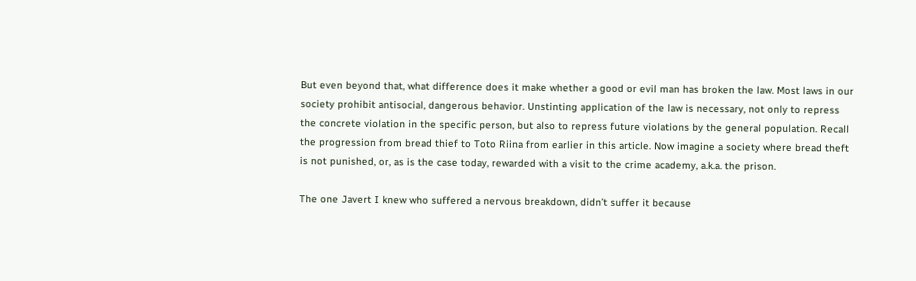But even beyond that, what difference does it make whether a good or evil man has broken the law. Most laws in our society prohibit antisocial, dangerous behavior. Unstinting application of the law is necessary, not only to repress the concrete violation in the specific person, but also to repress future violations by the general population. Recall the progression from bread thief to Toto Riina from earlier in this article. Now imagine a society where bread theft is not punished, or, as is the case today, rewarded with a visit to the crime academy, a.k.a. the prison.

The one Javert I knew who suffered a nervous breakdown, didn’t suffer it because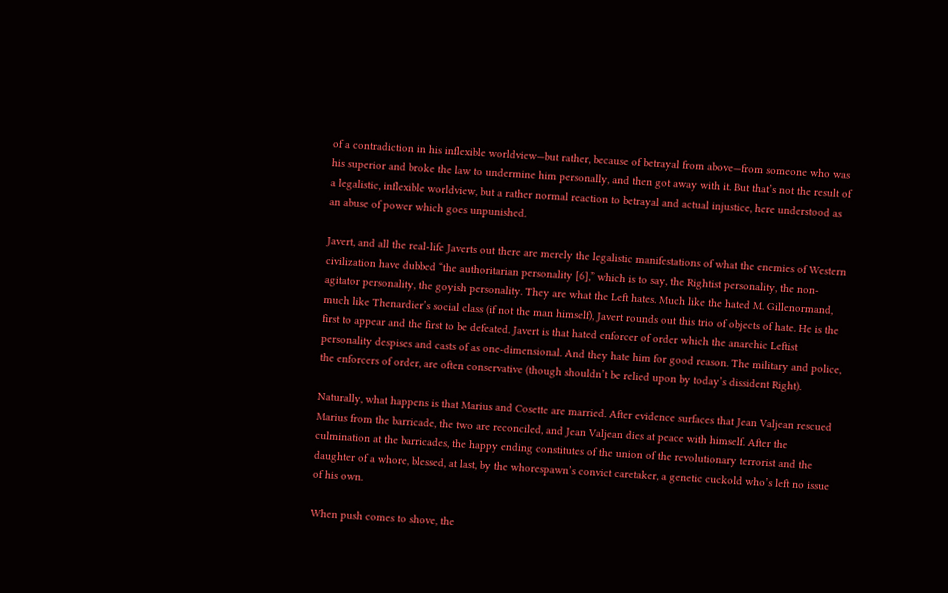of a contradiction in his inflexible worldview—but rather, because of betrayal from above—from someone who was his superior and broke the law to undermine him personally, and then got away with it. But that’s not the result of a legalistic, inflexible worldview, but a rather normal reaction to betrayal and actual injustice, here understood as an abuse of power which goes unpunished.

Javert, and all the real-life Javerts out there are merely the legalistic manifestations of what the enemies of Western civilization have dubbed “the authoritarian personality [6],” which is to say, the Rightist personality, the non-agitator personality, the goyish personality. They are what the Left hates. Much like the hated M. Gillenormand, much like Thenardier’s social class (if not the man himself), Javert rounds out this trio of objects of hate. He is the first to appear and the first to be defeated. Javert is that hated enforcer of order which the anarchic Leftist personality despises and casts of as one-dimensional. And they hate him for good reason. The military and police, the enforcers of order, are often conservative (though shouldn’t be relied upon by today’s dissident Right).

Naturally, what happens is that Marius and Cosette are married. After evidence surfaces that Jean Valjean rescued Marius from the barricade, the two are reconciled, and Jean Valjean dies at peace with himself. After the culmination at the barricades, the happy ending constitutes of the union of the revolutionary terrorist and the daughter of a whore, blessed, at last, by the whorespawn’s convict caretaker, a genetic cuckold who’s left no issue of his own.

When push comes to shove, the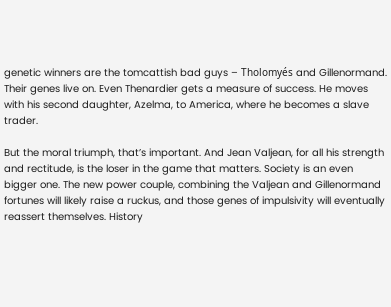genetic winners are the tomcattish bad guys – Tholomyés and Gillenormand. Their genes live on. Even Thenardier gets a measure of success. He moves with his second daughter, Azelma, to America, where he becomes a slave trader.

But the moral triumph, that’s important. And Jean Valjean, for all his strength and rectitude, is the loser in the game that matters. Society is an even bigger one. The new power couple, combining the Valjean and Gillenormand fortunes will likely raise a ruckus, and those genes of impulsivity will eventually reassert themselves. History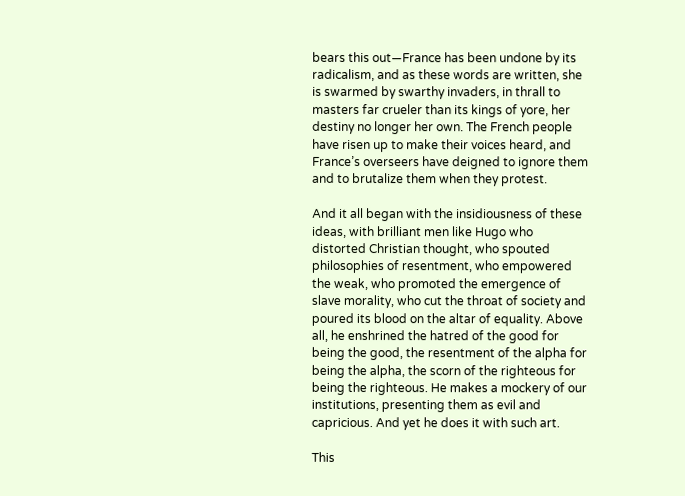bears this out—France has been undone by its radicalism, and as these words are written, she is swarmed by swarthy invaders, in thrall to masters far crueler than its kings of yore, her destiny no longer her own. The French people have risen up to make their voices heard, and France’s overseers have deigned to ignore them and to brutalize them when they protest.

And it all began with the insidiousness of these ideas, with brilliant men like Hugo who distorted Christian thought, who spouted philosophies of resentment, who empowered the weak, who promoted the emergence of slave morality, who cut the throat of society and poured its blood on the altar of equality. Above all, he enshrined the hatred of the good for being the good, the resentment of the alpha for being the alpha, the scorn of the righteous for being the righteous. He makes a mockery of our institutions, presenting them as evil and capricious. And yet he does it with such art.

This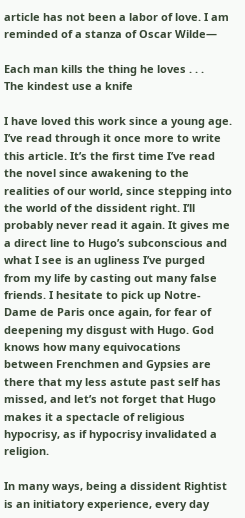article has not been a labor of love. I am reminded of a stanza of Oscar Wilde—

Each man kills the thing he loves . . .
The kindest use a knife

I have loved this work since a young age. I’ve read through it once more to write this article. It’s the first time I’ve read the novel since awakening to the realities of our world, since stepping into the world of the dissident right. I’ll probably never read it again. It gives me a direct line to Hugo’s subconscious and what I see is an ugliness I’ve purged from my life by casting out many false friends. I hesitate to pick up Notre-Dame de Paris once again, for fear of deepening my disgust with Hugo. God knows how many equivocations between Frenchmen and Gypsies are there that my less astute past self has missed, and let’s not forget that Hugo makes it a spectacle of religious hypocrisy, as if hypocrisy invalidated a religion.

In many ways, being a dissident Rightist is an initiatory experience, every day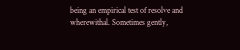being an empirical test of resolve and wherewithal. Sometimes gently,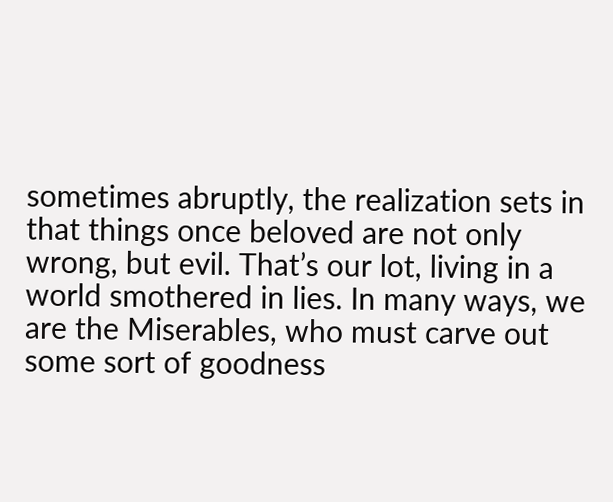sometimes abruptly, the realization sets in that things once beloved are not only wrong, but evil. That’s our lot, living in a world smothered in lies. In many ways, we are the Miserables, who must carve out some sort of goodness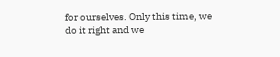for ourselves. Only this time, we do it right and we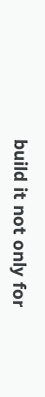build it not only for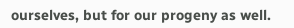ourselves, but for our progeny as well.